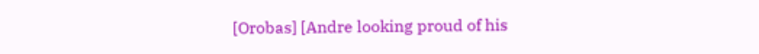[Orobas] [Andre looking proud of his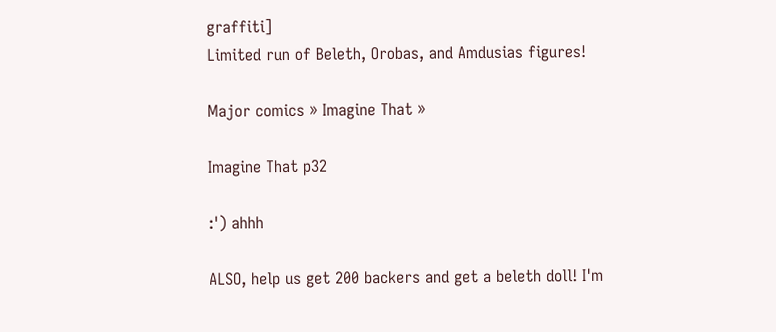graffiti]
Limited run of Beleth, Orobas, and Amdusias figures!

Major comics » Imagine That »

Imagine That p32

:') ahhh

ALSO, help us get 200 backers and get a beleth doll! I'm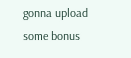gonna upload some bonus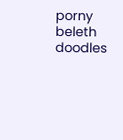porny beleth doodles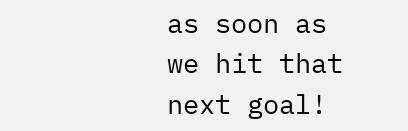as soon as we hit that next goal!